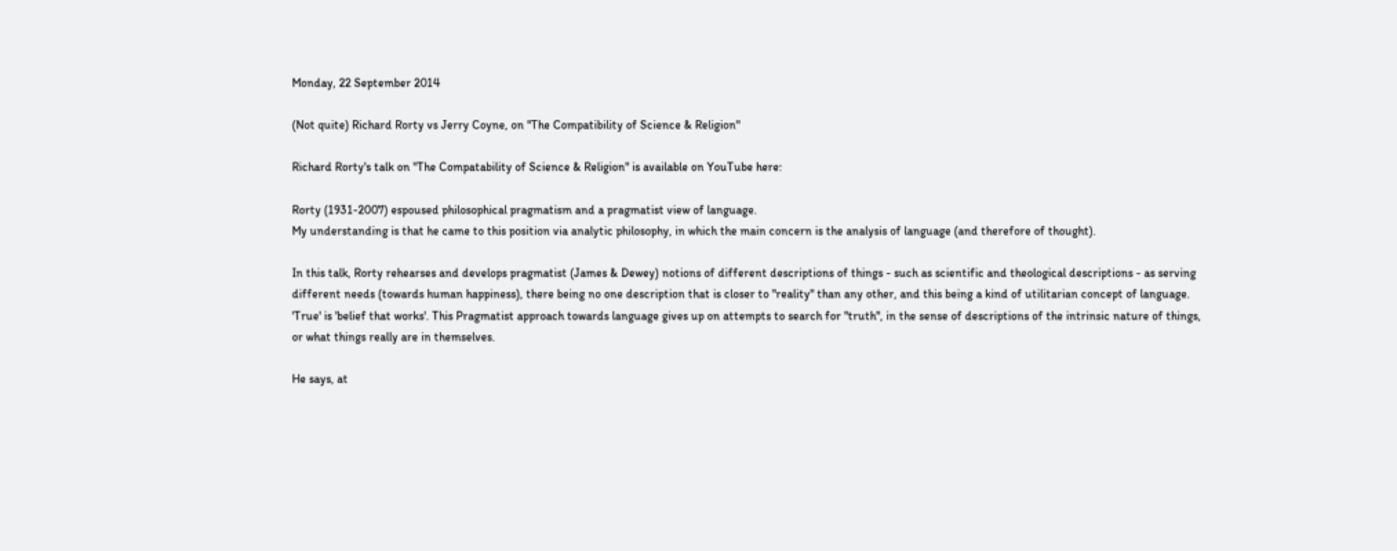Monday, 22 September 2014

(Not quite) Richard Rorty vs Jerry Coyne, on "The Compatibility of Science & Religion"

Richard Rorty's talk on "The Compatability of Science & Religion" is available on YouTube here:

Rorty (1931-2007) espoused philosophical pragmatism and a pragmatist view of language.
My understanding is that he came to this position via analytic philosophy, in which the main concern is the analysis of language (and therefore of thought).

In this talk, Rorty rehearses and develops pragmatist (James & Dewey) notions of different descriptions of things - such as scientific and theological descriptions - as serving different needs (towards human happiness), there being no one description that is closer to "reality" than any other, and this being a kind of utilitarian concept of language. 'True' is 'belief that works'. This Pragmatist approach towards language gives up on attempts to search for "truth", in the sense of descriptions of the intrinsic nature of things, or what things really are in themselves.

He says, at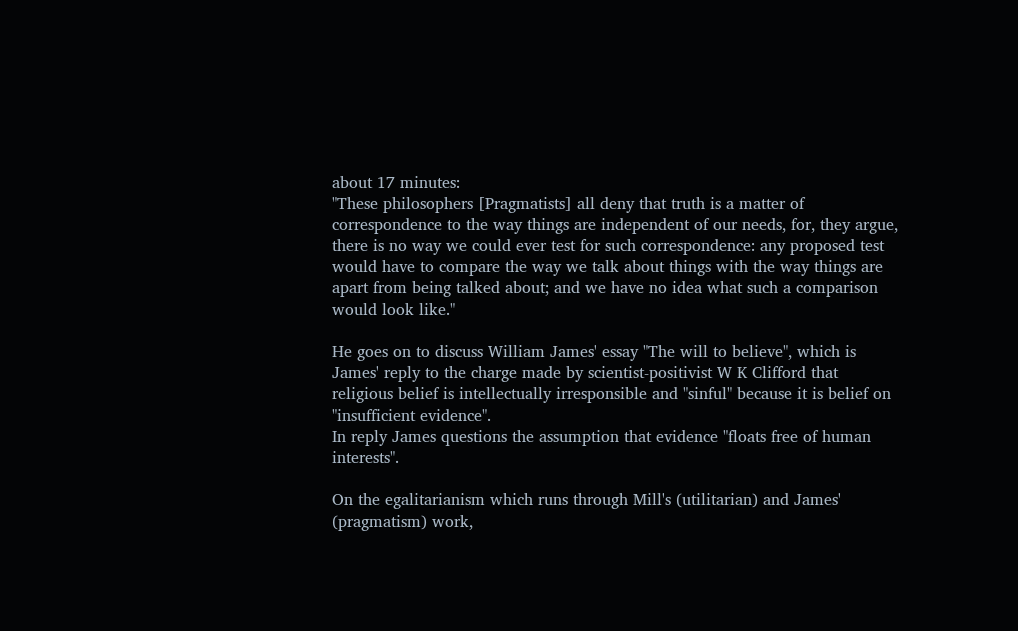about 17 minutes:
"These philosophers [Pragmatists] all deny that truth is a matter of correspondence to the way things are independent of our needs, for, they argue, there is no way we could ever test for such correspondence: any proposed test would have to compare the way we talk about things with the way things are apart from being talked about; and we have no idea what such a comparison would look like."

He goes on to discuss William James' essay "The will to believe", which is James' reply to the charge made by scientist-positivist W K Clifford that religious belief is intellectually irresponsible and "sinful" because it is belief on "insufficient evidence".
In reply James questions the assumption that evidence "floats free of human interests".

On the egalitarianism which runs through Mill's (utilitarian) and James' (pragmatism) work,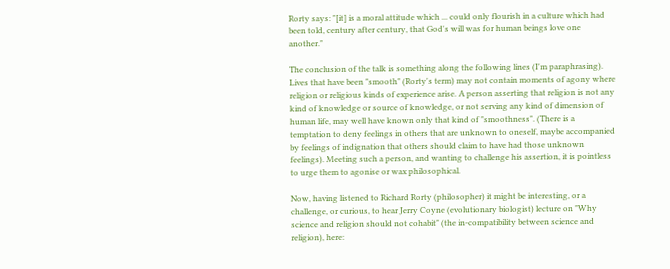Rorty says: "[it] is a moral attitude which ... could only flourish in a culture which had been told, century after century, that God's will was for human beings love one another."

The conclusion of the talk is something along the following lines (I'm paraphrasing).
Lives that have been "smooth" (Rorty's term) may not contain moments of agony where religion or religious kinds of experience arise. A person asserting that religion is not any kind of knowledge or source of knowledge, or not serving any kind of dimension of human life, may well have known only that kind of "smoothness". (There is a temptation to deny feelings in others that are unknown to oneself, maybe accompanied by feelings of indignation that others should claim to have had those unknown feelings). Meeting such a person, and wanting to challenge his assertion, it is pointless to urge them to agonise or wax philosophical.

Now, having listened to Richard Rorty (philosopher) it might be interesting, or a challenge, or curious, to hear Jerry Coyne (evolutionary biologist) lecture on "Why science and religion should not cohabit" (the in-compatibility between science and religion), here: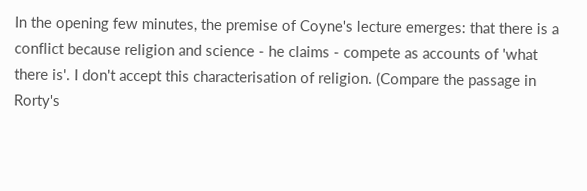In the opening few minutes, the premise of Coyne's lecture emerges: that there is a conflict because religion and science - he claims - compete as accounts of 'what there is'. I don't accept this characterisation of religion. (Compare the passage in Rorty's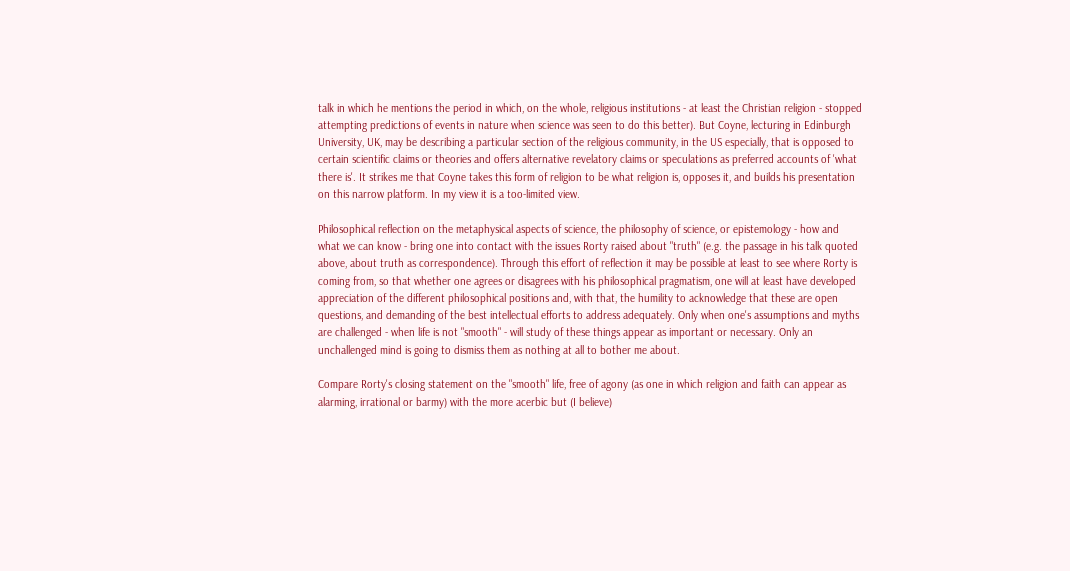talk in which he mentions the period in which, on the whole, religious institutions - at least the Christian religion - stopped attempting predictions of events in nature when science was seen to do this better). But Coyne, lecturing in Edinburgh University, UK, may be describing a particular section of the religious community, in the US especially, that is opposed to certain scientific claims or theories and offers alternative revelatory claims or speculations as preferred accounts of 'what there is'. It strikes me that Coyne takes this form of religion to be what religion is, opposes it, and builds his presentation on this narrow platform. In my view it is a too-limited view.

Philosophical reflection on the metaphysical aspects of science, the philosophy of science, or epistemology - how and what we can know - bring one into contact with the issues Rorty raised about "truth" (e.g. the passage in his talk quoted above, about truth as correspondence). Through this effort of reflection it may be possible at least to see where Rorty is coming from, so that whether one agrees or disagrees with his philosophical pragmatism, one will at least have developed appreciation of the different philosophical positions and, with that, the humility to acknowledge that these are open questions, and demanding of the best intellectual efforts to address adequately. Only when one's assumptions and myths are challenged - when life is not "smooth" - will study of these things appear as important or necessary. Only an unchallenged mind is going to dismiss them as nothing at all to bother me about.

Compare Rorty's closing statement on the "smooth" life, free of agony (as one in which religion and faith can appear as alarming, irrational or barmy) with the more acerbic but (I believe)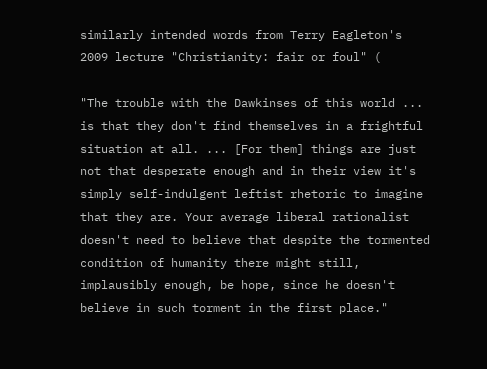similarly intended words from Terry Eagleton's 2009 lecture "Christianity: fair or foul" (

"The trouble with the Dawkinses of this world ... is that they don't find themselves in a frightful situation at all. ... [For them] things are just not that desperate enough and in their view it's simply self-indulgent leftist rhetoric to imagine that they are. Your average liberal rationalist doesn't need to believe that despite the tormented condition of humanity there might still, implausibly enough, be hope, since he doesn't believe in such torment in the first place."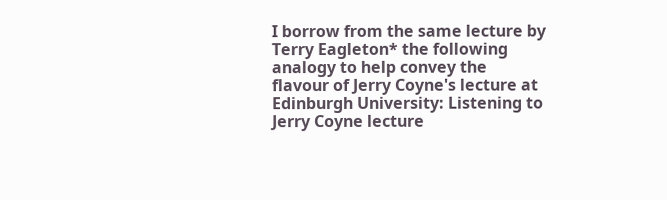I borrow from the same lecture by Terry Eagleton* the following analogy to help convey the flavour of Jerry Coyne's lecture at Edinburgh University: Listening to Jerry Coyne lecture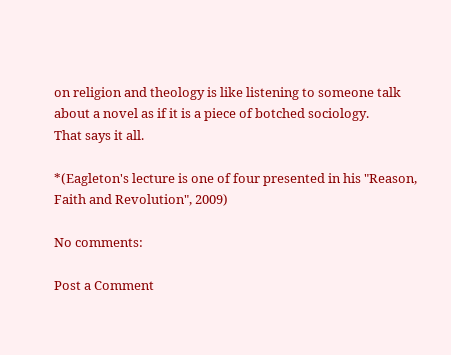on religion and theology is like listening to someone talk about a novel as if it is a piece of botched sociology.
That says it all.

*(Eagleton's lecture is one of four presented in his "Reason, Faith and Revolution", 2009)

No comments:

Post a Comment